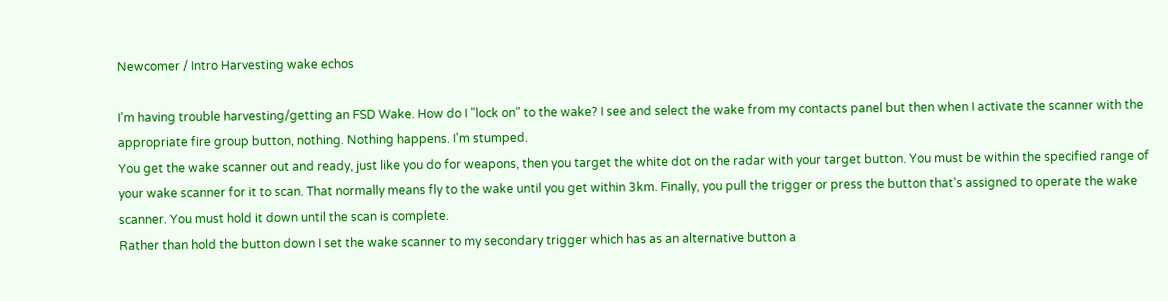Newcomer / Intro Harvesting wake echos

I'm having trouble harvesting/getting an FSD Wake. How do I "lock on" to the wake? I see and select the wake from my contacts panel but then when I activate the scanner with the appropriate fire group button, nothing. Nothing happens. I'm stumped.
You get the wake scanner out and ready, just like you do for weapons, then you target the white dot on the radar with your target button. You must be within the specified range of your wake scanner for it to scan. That normally means fly to the wake until you get within 3km. Finally, you pull the trigger or press the button that's assigned to operate the wake scanner. You must hold it down until the scan is complete.
Rather than hold the button down I set the wake scanner to my secondary trigger which has as an alternative button a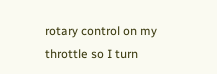rotary control on my throttle so I turn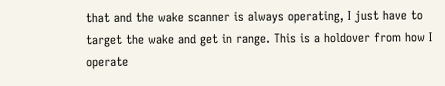that and the wake scanner is always operating, I just have to target the wake and get in range. This is a holdover from how I operate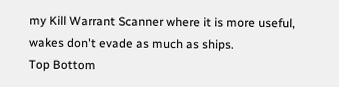my Kill Warrant Scanner where it is more useful, wakes don't evade as much as ships.
Top Bottom